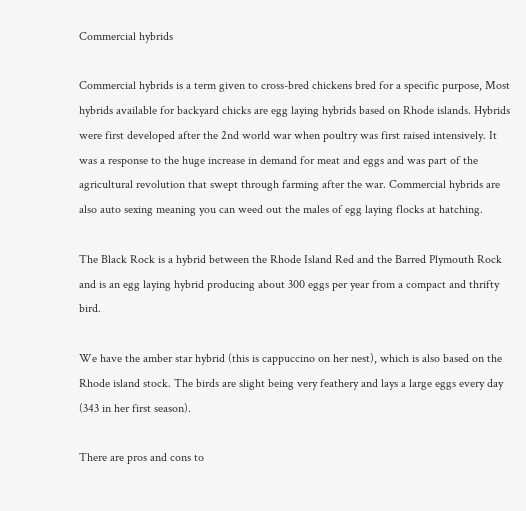Commercial hybrids

Commercial hybrids is a term given to cross-bred chickens bred for a specific purpose, Most hybrids available for backyard chicks are egg laying hybrids based on Rhode islands. Hybrids were first developed after the 2nd world war when poultry was first raised intensively. It was a response to the huge increase in demand for meat and eggs and was part of the agricultural revolution that swept through farming after the war. Commercial hybrids are also auto sexing meaning you can weed out the males of egg laying flocks at hatching.

The Black Rock is a hybrid between the Rhode Island Red and the Barred Plymouth Rock and is an egg laying hybrid producing about 300 eggs per year from a compact and thrifty bird.

We have the amber star hybrid (this is cappuccino on her nest), which is also based on the Rhode island stock. The birds are slight being very feathery and lays a large eggs every day (343 in her first season).

There are pros and cons to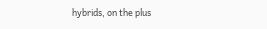hybrids, on the plus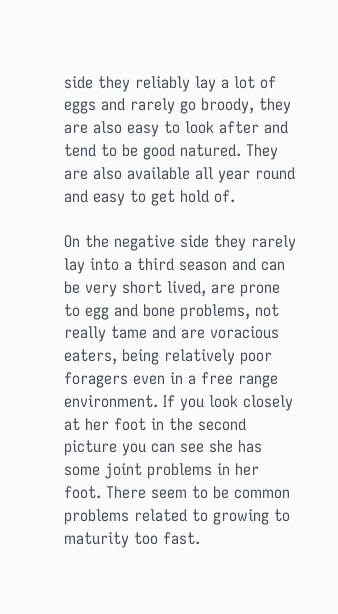side they reliably lay a lot of eggs and rarely go broody, they are also easy to look after and tend to be good natured. They are also available all year round and easy to get hold of.

On the negative side they rarely lay into a third season and can be very short lived, are prone to egg and bone problems, not really tame and are voracious eaters, being relatively poor foragers even in a free range environment. If you look closely at her foot in the second picture you can see she has some joint problems in her foot. There seem to be common problems related to growing to maturity too fast.